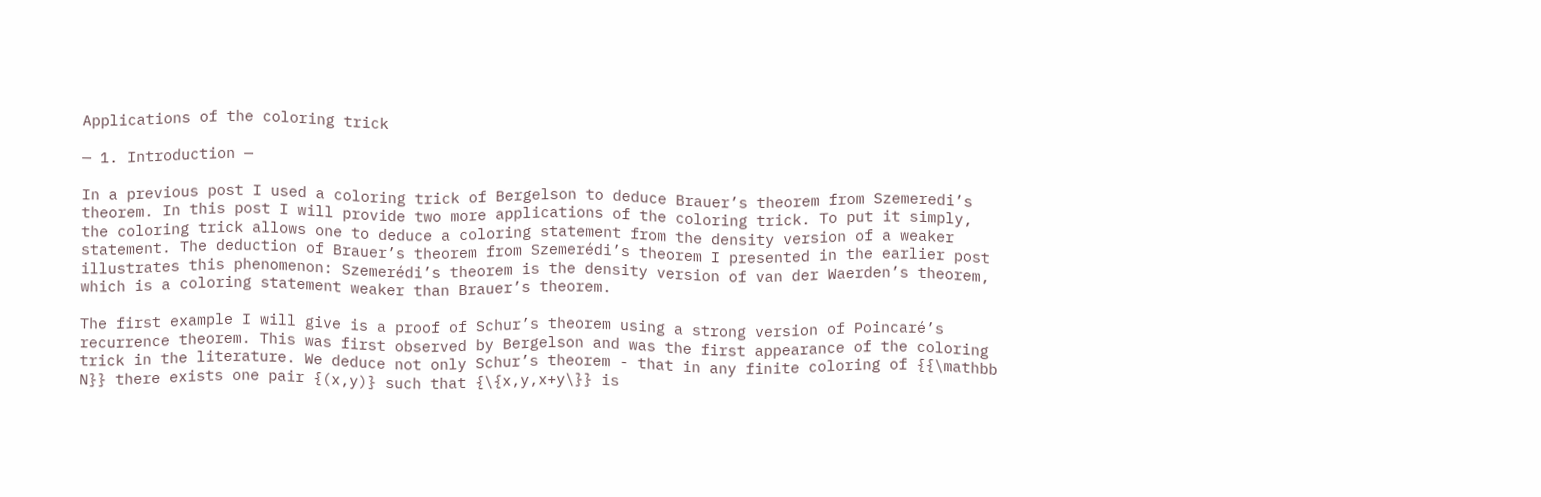Applications of the coloring trick

— 1. Introduction —

In a previous post I used a coloring trick of Bergelson to deduce Brauer’s theorem from Szemeredi’s theorem. In this post I will provide two more applications of the coloring trick. To put it simply, the coloring trick allows one to deduce a coloring statement from the density version of a weaker statement. The deduction of Brauer’s theorem from Szemerédi’s theorem I presented in the earlier post illustrates this phenomenon: Szemerédi’s theorem is the density version of van der Waerden’s theorem, which is a coloring statement weaker than Brauer’s theorem.

The first example I will give is a proof of Schur’s theorem using a strong version of Poincaré’s recurrence theorem. This was first observed by Bergelson and was the first appearance of the coloring trick in the literature. We deduce not only Schur’s theorem - that in any finite coloring of {{\mathbb N}} there exists one pair {(x,y)} such that {\{x,y,x+y\}} is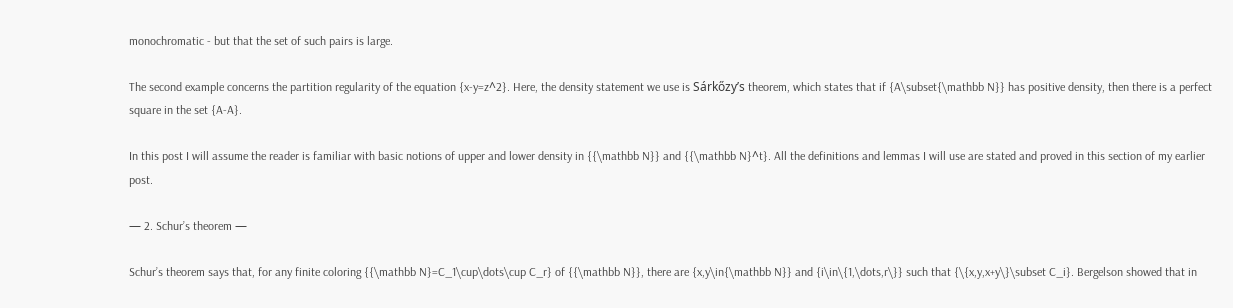monochromatic - but that the set of such pairs is large.

The second example concerns the partition regularity of the equation {x-y=z^2}. Here, the density statement we use is Sárkőzy’s theorem, which states that if {A\subset{\mathbb N}} has positive density, then there is a perfect square in the set {A-A}.

In this post I will assume the reader is familiar with basic notions of upper and lower density in {{\mathbb N}} and {{\mathbb N}^t}. All the definitions and lemmas I will use are stated and proved in this section of my earlier post.

— 2. Schur’s theorem —

Schur’s theorem says that, for any finite coloring {{\mathbb N}=C_1\cup\dots\cup C_r} of {{\mathbb N}}, there are {x,y\in{\mathbb N}} and {i\in\{1,\dots,r\}} such that {\{x,y,x+y\}\subset C_i}. Bergelson showed that in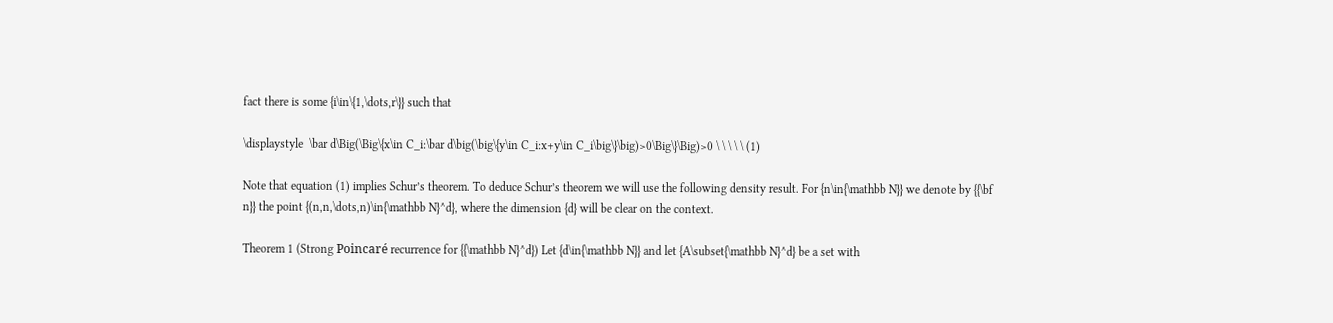fact there is some {i\in\{1,\dots,r\}} such that

\displaystyle  \bar d\Big(\Big\{x\in C_i:\bar d\big(\big\{y\in C_i:x+y\in C_i\big\}\big)>0\Big\}\Big)>0 \ \ \ \ \ (1)

Note that equation (1) implies Schur’s theorem. To deduce Schur’s theorem we will use the following density result. For {n\in{\mathbb N}} we denote by {{\bf n}} the point {(n,n,\dots,n)\in{\mathbb N}^d}, where the dimension {d} will be clear on the context.

Theorem 1 (Strong Poincaré recurrence for {{\mathbb N}^d}) Let {d\in{\mathbb N}} and let {A\subset{\mathbb N}^d} be a set with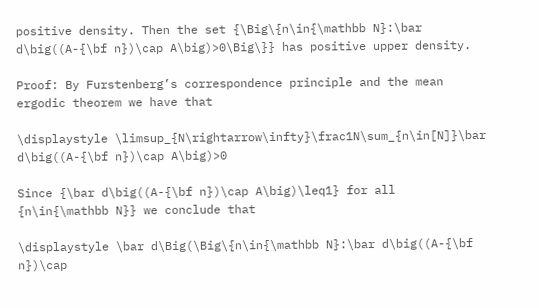positive density. Then the set {\Big\{n\in{\mathbb N}:\bar d\big((A-{\bf n})\cap A\big)>0\Big\}} has positive upper density.

Proof: By Furstenberg’s correspondence principle and the mean ergodic theorem we have that

\displaystyle \limsup_{N\rightarrow\infty}\frac1N\sum_{n\in[N]}\bar d\big((A-{\bf n})\cap A\big)>0

Since {\bar d\big((A-{\bf n})\cap A\big)\leq1} for all {n\in{\mathbb N}} we conclude that

\displaystyle \bar d\Big(\Big\{n\in{\mathbb N}:\bar d\big((A-{\bf n})\cap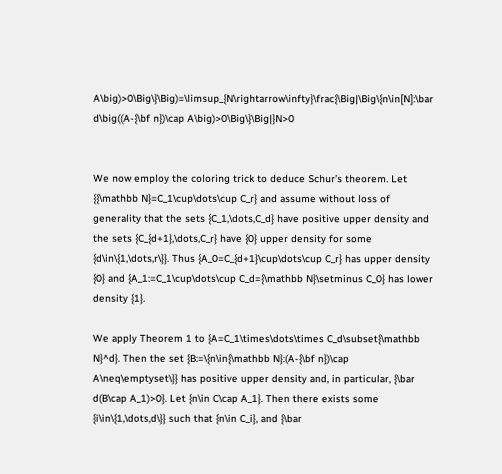A\big)>0\Big\}\Big)=\limsup_{N\rightarrow\infty}\frac{\Big|\Big\{n\in[N]:\bar d\big((A-{\bf n})\cap A\big)>0\Big\}\Big|}N>0


We now employ the coloring trick to deduce Schur’s theorem. Let {{\mathbb N}=C_1\cup\dots\cup C_r} and assume without loss of generality that the sets {C_1,\dots,C_d} have positive upper density and the sets {C_{d+1},\dots,C_r} have {0} upper density for some {d\in\{1,\dots,r\}}. Thus {A_0=C_{d+1}\cup\dots\cup C_r} has upper density {0} and {A_1:=C_1\cup\dots\cup C_d={\mathbb N}\setminus C_0} has lower density {1}.

We apply Theorem 1 to {A=C_1\times\dots\times C_d\subset{\mathbb N}^d}. Then the set {B:=\{n\in{\mathbb N}:(A-{\bf n})\cap A\neq\emptyset\}} has positive upper density and, in particular, {\bar d(B\cap A_1)>0}. Let {n\in C\cap A_1}. Then there exists some {i\in\{1,\dots,d\}} such that {n\in C_i}, and {\bar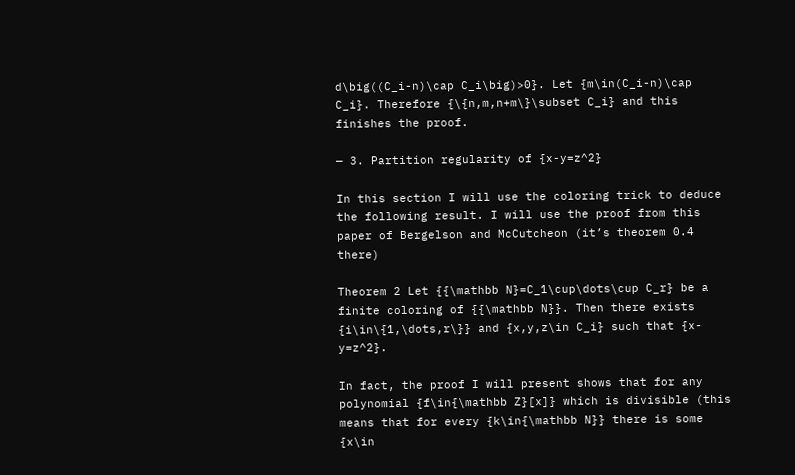d\big((C_i-n)\cap C_i\big)>0}. Let {m\in(C_i-n)\cap C_i}. Therefore {\{n,m,n+m\}\subset C_i} and this finishes the proof.

— 3. Partition regularity of {x-y=z^2}

In this section I will use the coloring trick to deduce the following result. I will use the proof from this paper of Bergelson and McCutcheon (it’s theorem 0.4 there)

Theorem 2 Let {{\mathbb N}=C_1\cup\dots\cup C_r} be a finite coloring of {{\mathbb N}}. Then there exists {i\in\{1,\dots,r\}} and {x,y,z\in C_i} such that {x-y=z^2}.

In fact, the proof I will present shows that for any polynomial {f\in{\mathbb Z}[x]} which is divisible (this means that for every {k\in{\mathbb N}} there is some {x\in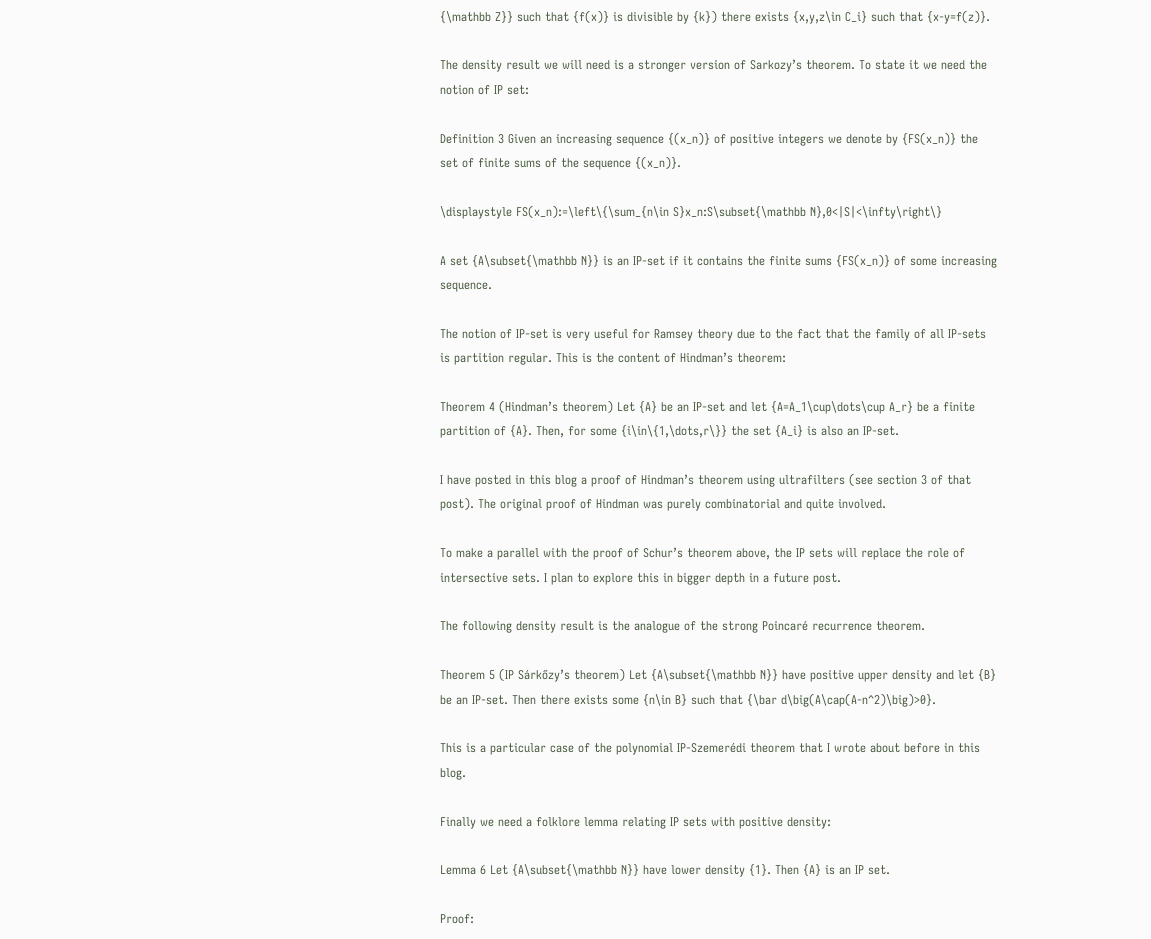{\mathbb Z}} such that {f(x)} is divisible by {k}) there exists {x,y,z\in C_i} such that {x-y=f(z)}.

The density result we will need is a stronger version of Sarkozy’s theorem. To state it we need the notion of IP set:

Definition 3 Given an increasing sequence {(x_n)} of positive integers we denote by {FS(x_n)} the set of finite sums of the sequence {(x_n)}.

\displaystyle FS(x_n):=\left\{\sum_{n\in S}x_n:S\subset{\mathbb N},0<|S|<\infty\right\}

A set {A\subset{\mathbb N}} is an IP-set if it contains the finite sums {FS(x_n)} of some increasing sequence.

The notion of IP-set is very useful for Ramsey theory due to the fact that the family of all IP-sets is partition regular. This is the content of Hindman’s theorem:

Theorem 4 (Hindman’s theorem) Let {A} be an IP-set and let {A=A_1\cup\dots\cup A_r} be a finite partition of {A}. Then, for some {i\in\{1,\dots,r\}} the set {A_i} is also an IP-set.

I have posted in this blog a proof of Hindman’s theorem using ultrafilters (see section 3 of that post). The original proof of Hindman was purely combinatorial and quite involved.

To make a parallel with the proof of Schur’s theorem above, the IP sets will replace the role of intersective sets. I plan to explore this in bigger depth in a future post.

The following density result is the analogue of the strong Poincaré recurrence theorem.

Theorem 5 (IP Sárkőzy’s theorem) Let {A\subset{\mathbb N}} have positive upper density and let {B} be an IP-set. Then there exists some {n\in B} such that {\bar d\big(A\cap(A-n^2)\big)>0}.

This is a particular case of the polynomial IP-Szemerédi theorem that I wrote about before in this blog.

Finally we need a folklore lemma relating IP sets with positive density:

Lemma 6 Let {A\subset{\mathbb N}} have lower density {1}. Then {A} is an IP set.

Proof: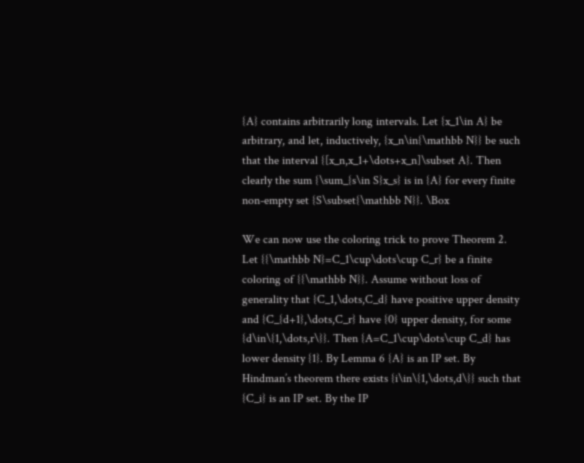{A} contains arbitrarily long intervals. Let {x_1\in A} be arbitrary, and let, inductively, {x_n\in{\mathbb N}} be such that the interval {[x_n,x_1+\dots+x_n]\subset A}. Then clearly the sum {\sum_{s\in S}x_s} is in {A} for every finite non-empty set {S\subset{\mathbb N}}. \Box

We can now use the coloring trick to prove Theorem 2. Let {{\mathbb N}=C_1\cup\dots\cup C_r} be a finite coloring of {{\mathbb N}}. Assume without loss of generality that {C_1,\dots,C_d} have positive upper density and {C_{d+1},\dots,C_r} have {0} upper density, for some {d\in\{1,\dots,r\}}. Then {A=C_1\cup\dots\cup C_d} has lower density {1}. By Lemma 6 {A} is an IP set. By Hindman’s theorem there exists {i\in\{1,\dots,d\}} such that {C_i} is an IP set. By the IP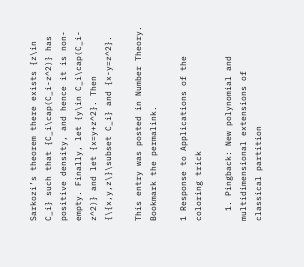Sarkozi’s theorem there exists {z\in C_i} such that {C_i\cap(C_i-z^2)} has positive density, and hence it is non-empty. Finally, let {y\in C_i\cap(C_i-z^2)} and let {x=y+z^2}. Then {\{x,y,z\}\subset C_i} and {x-y=z^2}.

This entry was posted in Number Theory. Bookmark the permalink.

1 Response to Applications of the coloring trick

  1. Pingback: New polynomial and multidimensional extensions of classical partition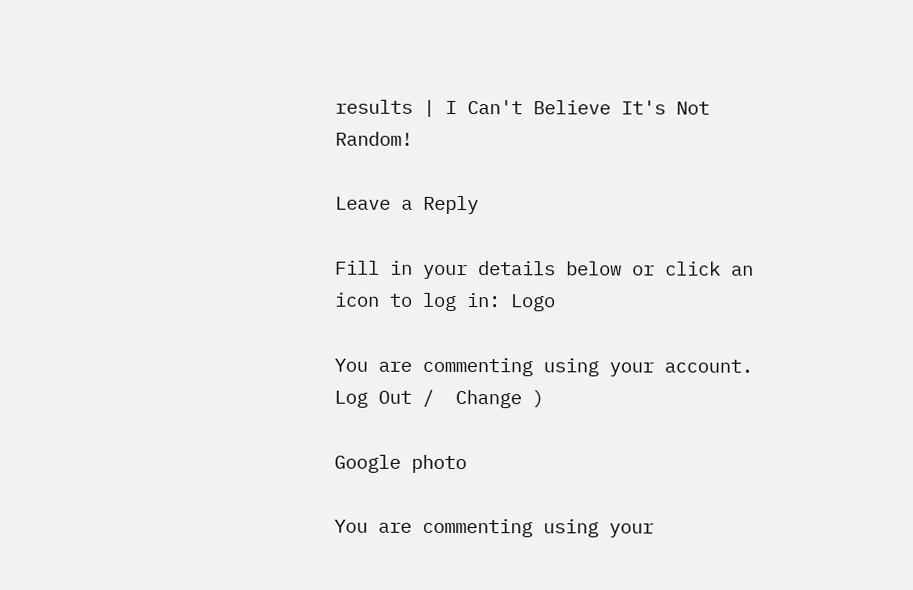results | I Can't Believe It's Not Random!

Leave a Reply

Fill in your details below or click an icon to log in: Logo

You are commenting using your account. Log Out /  Change )

Google photo

You are commenting using your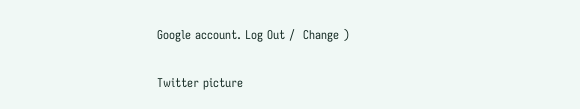Google account. Log Out /  Change )

Twitter picture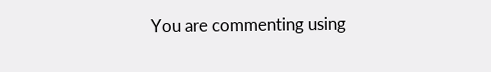You are commenting using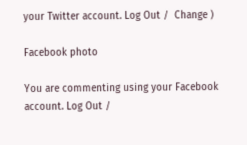your Twitter account. Log Out /  Change )

Facebook photo

You are commenting using your Facebook account. Log Out /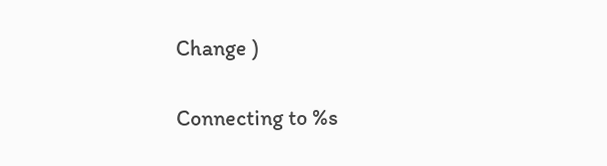Change )

Connecting to %s